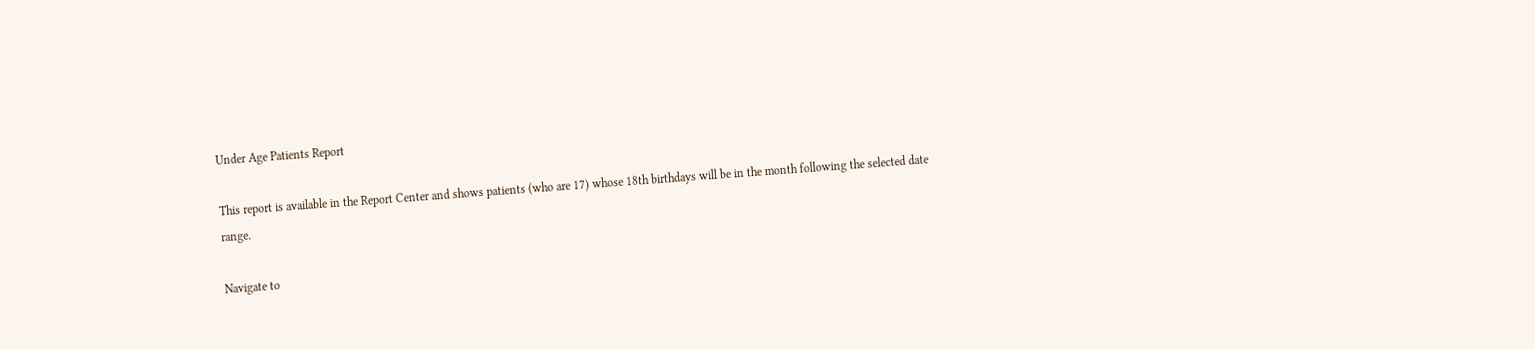Under Age Patients Report

This report is available in the Report Center and shows patients (who are 17) whose 18th birthdays will be in the month following the selected date range.

Navigate to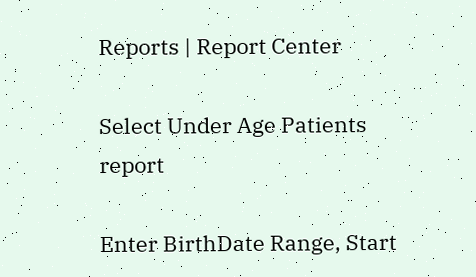Reports | Report Center

Select Under Age Patients report

Enter BirthDate Range, Start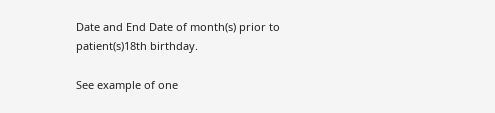Date and End Date of month(s) prior to patient(s)18th birthday.

See example of one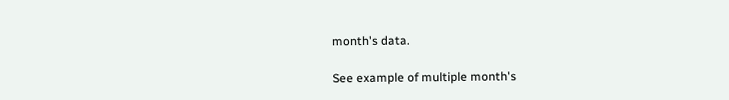month's data.

See example of multiple month's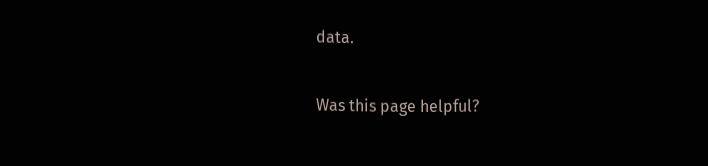data.

Was this page helpful?